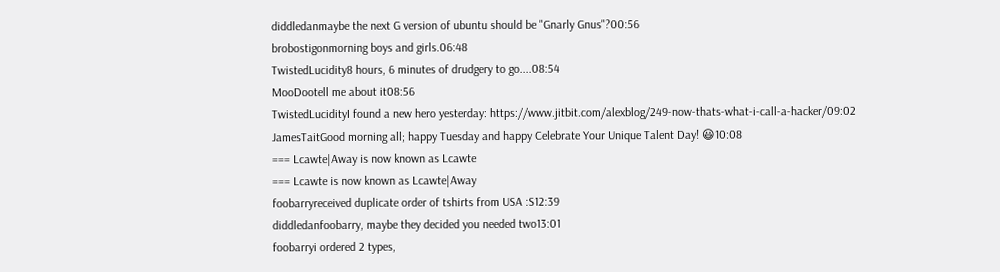diddledanmaybe the next G version of ubuntu should be "Gnarly Gnus"?00:56
brobostigonmorning boys and girls.06:48
TwistedLucidity8 hours, 6 minutes of drudgery to go....08:54
MooDootell me about it08:56
TwistedLucidityI found a new hero yesterday: https://www.jitbit.com/alexblog/249-now-thats-what-i-call-a-hacker/09:02
JamesTaitGood morning all; happy Tuesday and happy Celebrate Your Unique Talent Day! 😃10:08
=== Lcawte|Away is now known as Lcawte
=== Lcawte is now known as Lcawte|Away
foobarryreceived duplicate order of tshirts from USA :S12:39
diddledanfoobarry, maybe they decided you needed two13:01
foobarryi ordered 2 types,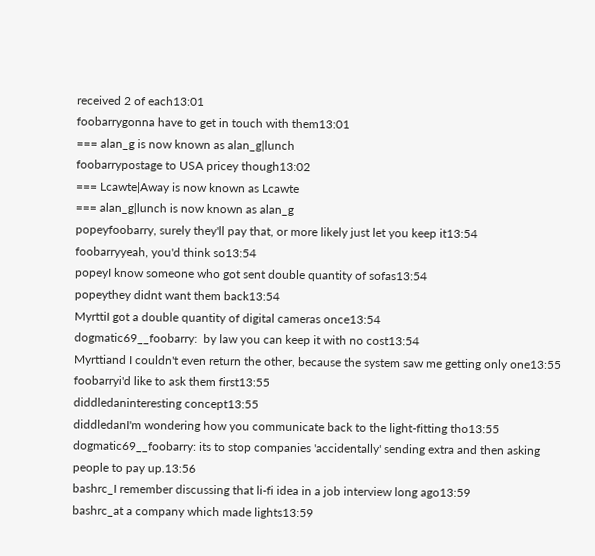received 2 of each13:01
foobarrygonna have to get in touch with them13:01
=== alan_g is now known as alan_g|lunch
foobarrypostage to USA pricey though13:02
=== Lcawte|Away is now known as Lcawte
=== alan_g|lunch is now known as alan_g
popeyfoobarry, surely they'll pay that, or more likely just let you keep it13:54
foobarryyeah, you'd think so13:54
popeyI know someone who got sent double quantity of sofas13:54
popeythey didnt want them back13:54
MyrttiI got a double quantity of digital cameras once13:54
dogmatic69__foobarry:  by law you can keep it with no cost13:54
Myrttiand I couldn't even return the other, because the system saw me getting only one13:55
foobarryi'd like to ask them first13:55
diddledaninteresting concept13:55
diddledanI'm wondering how you communicate back to the light-fitting tho13:55
dogmatic69__foobarry: its to stop companies 'accidentally' sending extra and then asking people to pay up.13:56
bashrc_I remember discussing that li-fi idea in a job interview long ago13:59
bashrc_at a company which made lights13:59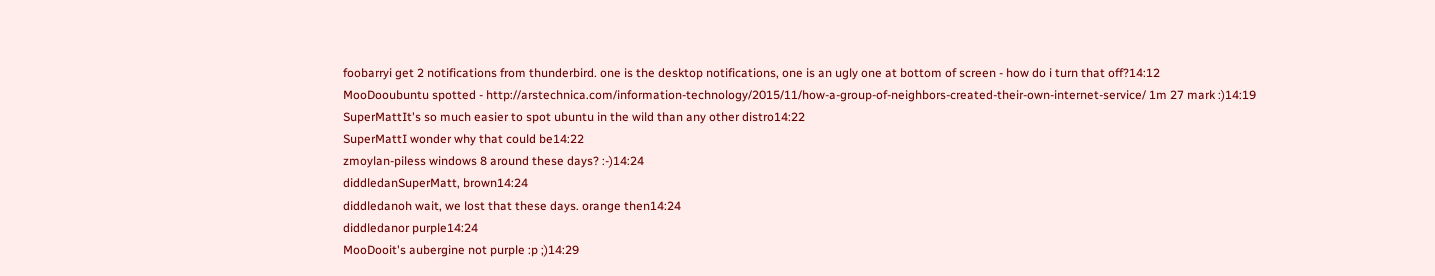foobarryi get 2 notifications from thunderbird. one is the desktop notifications, one is an ugly one at bottom of screen - how do i turn that off?14:12
MooDooubuntu spotted - http://arstechnica.com/information-technology/2015/11/how-a-group-of-neighbors-created-their-own-internet-service/ 1m 27 mark :)14:19
SuperMattIt's so much easier to spot ubuntu in the wild than any other distro14:22
SuperMattI wonder why that could be14:22
zmoylan-piless windows 8 around these days? :-)14:24
diddledanSuperMatt, brown14:24
diddledanoh wait, we lost that these days. orange then14:24
diddledanor purple14:24
MooDooit's aubergine not purple :p ;)14:29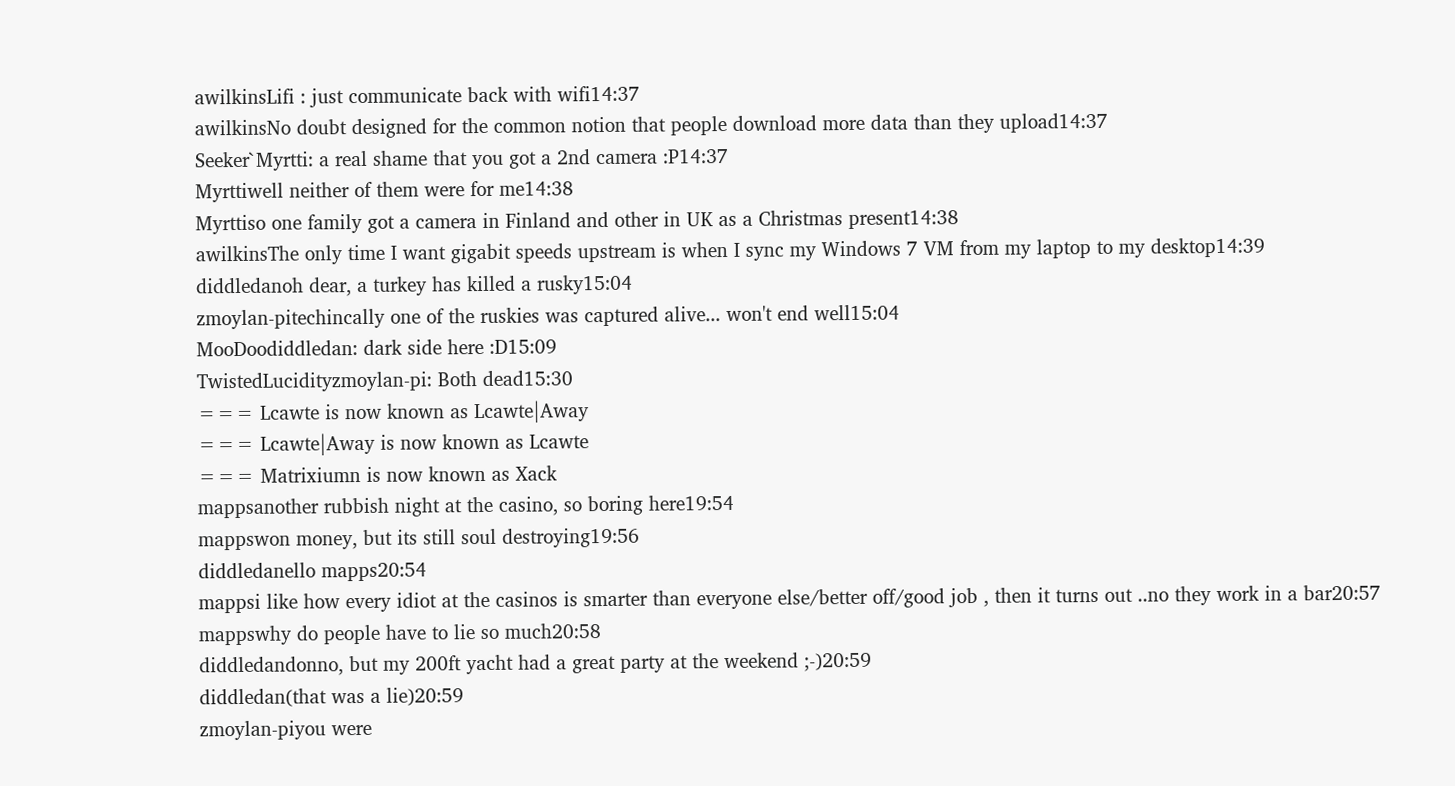awilkinsLifi : just communicate back with wifi14:37
awilkinsNo doubt designed for the common notion that people download more data than they upload14:37
Seeker`Myrtti: a real shame that you got a 2nd camera :P14:37
Myrttiwell neither of them were for me14:38
Myrttiso one family got a camera in Finland and other in UK as a Christmas present14:38
awilkinsThe only time I want gigabit speeds upstream is when I sync my Windows 7 VM from my laptop to my desktop14:39
diddledanoh dear, a turkey has killed a rusky15:04
zmoylan-pitechincally one of the ruskies was captured alive... won't end well15:04
MooDoodiddledan: dark side here :D15:09
TwistedLucidityzmoylan-pi: Both dead15:30
=== Lcawte is now known as Lcawte|Away
=== Lcawte|Away is now known as Lcawte
=== Matrixiumn is now known as Xack
mappsanother rubbish night at the casino, so boring here19:54
mappswon money, but its still soul destroying19:56
diddledanello mapps20:54
mappsi like how every idiot at the casinos is smarter than everyone else/better off/good job , then it turns out ..no they work in a bar20:57
mappswhy do people have to lie so much20:58
diddledandonno, but my 200ft yacht had a great party at the weekend ;-)20:59
diddledan(that was a lie)20:59
zmoylan-piyou were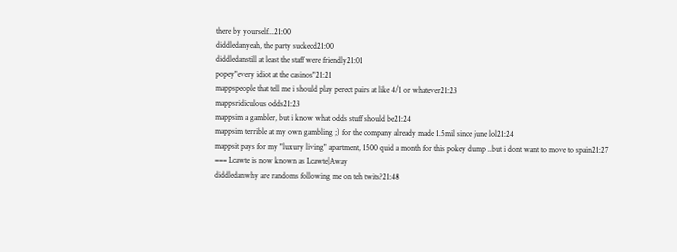there by yourself...21:00
diddledanyeah, the party suckecd21:00
diddledanstill at least the staff were friendly21:01
popey"every idiot at the casinos"21:21
mappspeople that tell me i should play perect pairs at like 4/1 or whatever21:23
mappsridiculous odds21:23
mappsim a gambler, but i know what odds stuff should be21:24
mappsim terrible at my own gambling ;) for the company already made 1.5mil since june lol21:24
mappsit pays for my "luxury living" apartment, 1500 quid a month for this pokey dump ..but i dont want to move to spain21:27
=== Lcawte is now known as Lcawte|Away
diddledanwhy are randoms following me on teh twits?21:48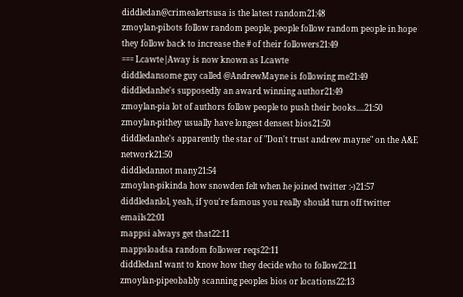diddledan@crimealertsusa is the latest random21:48
zmoylan-pibots follow random people, people follow random people in hope they follow back to increase the # of their followers21:49
=== Lcawte|Away is now known as Lcawte
diddledansome guy called @AndrewMayne is following me21:49
diddledanhe's supposedly an award winning author21:49
zmoylan-pia lot of authors follow people to push their books....21:50
zmoylan-pithey usually have longest densest bios21:50
diddledanhe's apparently the star of "Don't trust andrew mayne" on the A&E network21:50
diddledannot many21:54
zmoylan-pikinda how snowden felt when he joined twitter :-)21:57
diddledanlol, yeah, if you're famous you really should turn off twitter emails22:01
mappsi always get that22:11
mappsloadsa random follower reqs22:11
diddledanI want to know how they decide who to follow22:11
zmoylan-pipeobably scanning peoples bios or locations22:13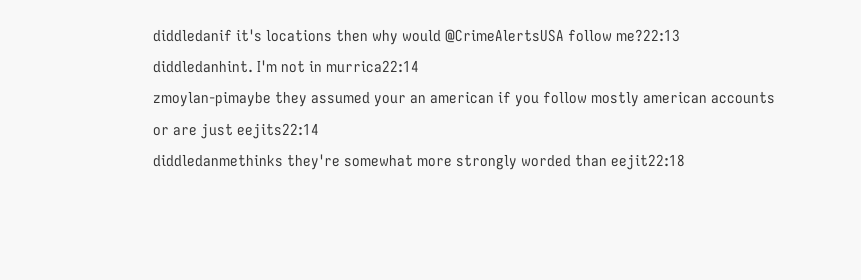diddledanif it's locations then why would @CrimeAlertsUSA follow me?22:13
diddledanhint. I'm not in murrica22:14
zmoylan-pimaybe they assumed your an american if you follow mostly american accounts or are just eejits22:14
diddledanmethinks they're somewhat more strongly worded than eejit22:18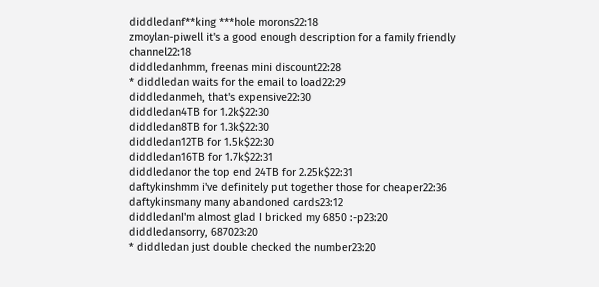diddledanf**king ***hole morons22:18
zmoylan-piwell it's a good enough description for a family friendly channel22:18
diddledanhmm, freenas mini discount22:28
* diddledan waits for the email to load22:29
diddledanmeh, that's expensive22:30
diddledan4TB for 1.2k$22:30
diddledan8TB for 1.3k$22:30
diddledan12TB for 1.5k$22:30
diddledan16TB for 1.7k$22:31
diddledanor the top end 24TB for 2.25k$22:31
daftykinshmm i've definitely put together those for cheaper22:36
daftykinsmany many abandoned cards23:12
diddledanI'm almost glad I bricked my 6850 :-p23:20
diddledansorry, 687023:20
* diddledan just double checked the number23:20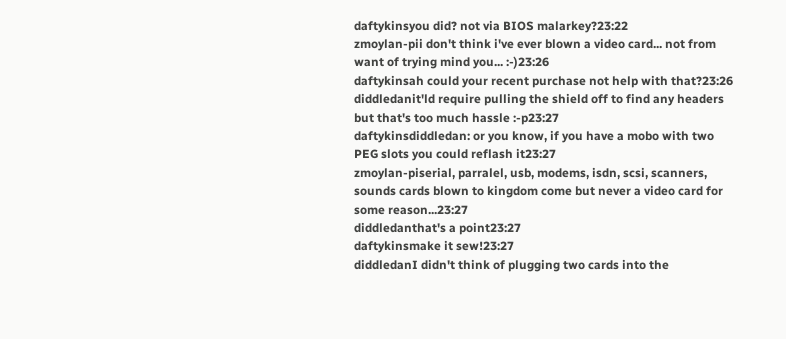daftykinsyou did? not via BIOS malarkey?23:22
zmoylan-pii don't think i've ever blown a video card... not from want of trying mind you... :-)23:26
daftykinsah could your recent purchase not help with that?23:26
diddledanit'ld require pulling the shield off to find any headers but that's too much hassle :-p23:27
daftykinsdiddledan: or you know, if you have a mobo with two PEG slots you could reflash it23:27
zmoylan-piserial, parralel, usb, modems, isdn, scsi, scanners, sounds cards blown to kingdom come but never a video card for some reason...23:27
diddledanthat's a point23:27
daftykinsmake it sew!23:27
diddledanI didn't think of plugging two cards into the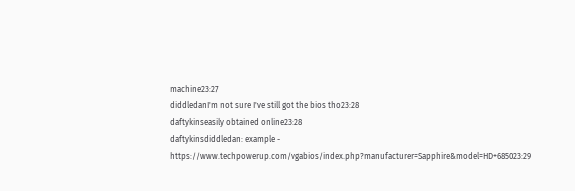machine23:27
diddledanI'm not sure I've still got the bios tho23:28
daftykinseasily obtained online23:28
daftykinsdiddledan: example - https://www.techpowerup.com/vgabios/index.php?manufacturer=Sapphire&model=HD+685023:29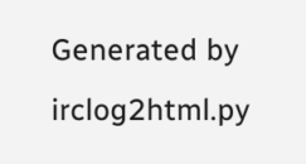Generated by irclog2html.py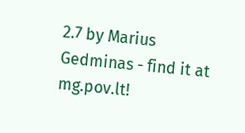2.7 by Marius Gedminas - find it at mg.pov.lt!